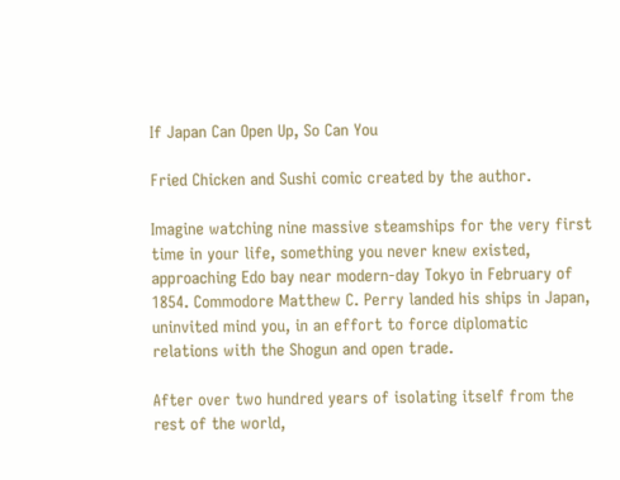If Japan Can Open Up, So Can You

Fried Chicken and Sushi comic created by the author.

Imagine watching nine massive steamships for the very first time in your life, something you never knew existed, approaching Edo bay near modern-day Tokyo in February of 1854. Commodore Matthew C. Perry landed his ships in Japan, uninvited mind you, in an effort to force diplomatic relations with the Shogun and open trade.

After over two hundred years of isolating itself from the rest of the world,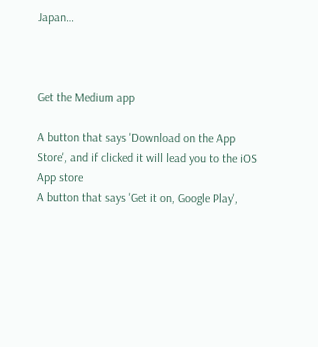Japan…



Get the Medium app

A button that says 'Download on the App Store', and if clicked it will lead you to the iOS App store
A button that says 'Get it on, Google Play',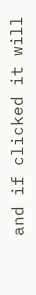and if clicked it will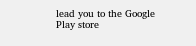lead you to the Google Play store